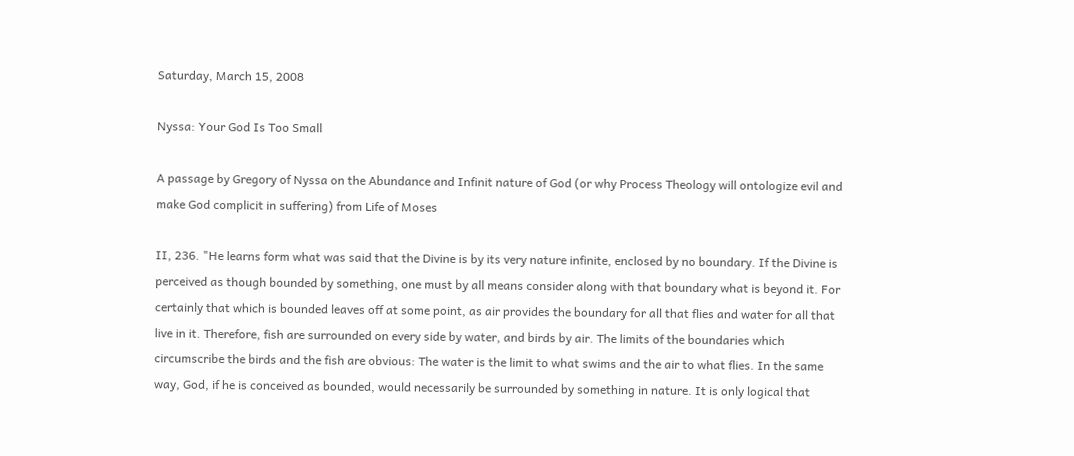Saturday, March 15, 2008

Nyssa: Your God Is Too Small

A passage by Gregory of Nyssa on the Abundance and Infinit nature of God (or why Process Theology will ontologize evil and make God complicit in suffering) from Life of Moses

II, 236. "He learns form what was said that the Divine is by its very nature infinite, enclosed by no boundary. If the Divine is perceived as though bounded by something, one must by all means consider along with that boundary what is beyond it. For certainly that which is bounded leaves off at some point, as air provides the boundary for all that flies and water for all that live in it. Therefore, fish are surrounded on every side by water, and birds by air. The limits of the boundaries which circumscribe the birds and the fish are obvious: The water is the limit to what swims and the air to what flies. In the same way, God, if he is conceived as bounded, would necessarily be surrounded by something in nature. It is only logical that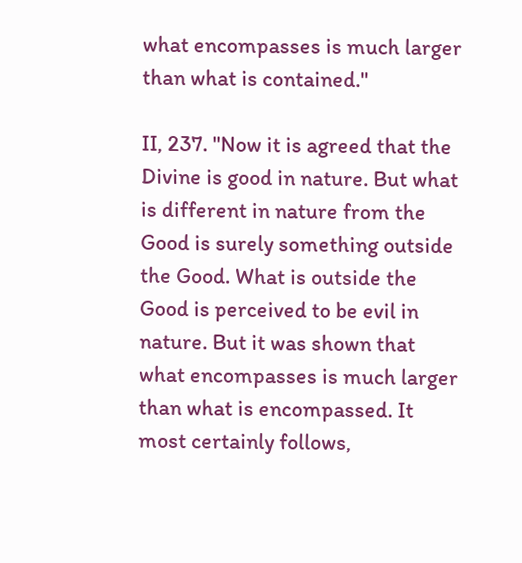what encompasses is much larger than what is contained."

II, 237. "Now it is agreed that the Divine is good in nature. But what is different in nature from the Good is surely something outside the Good. What is outside the Good is perceived to be evil in nature. But it was shown that what encompasses is much larger than what is encompassed. It most certainly follows,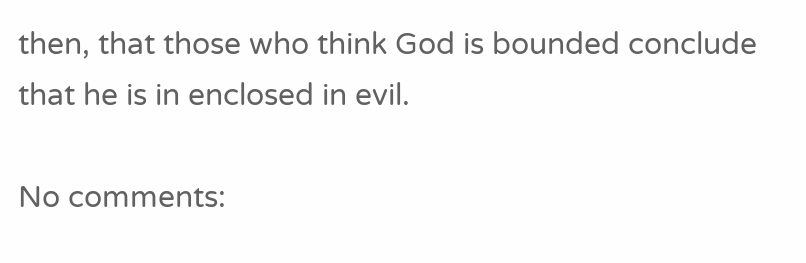then, that those who think God is bounded conclude that he is in enclosed in evil.

No comments: